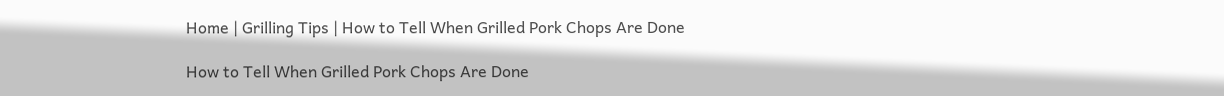Home | Grilling Tips | How to Tell When Grilled Pork Chops Are Done

How to Tell When Grilled Pork Chops Are Done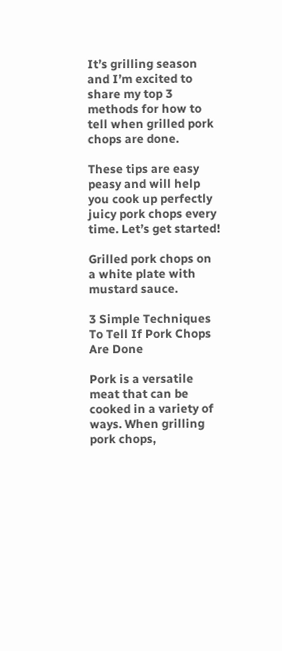It’s grilling season and I’m excited to share my top 3 methods for how to tell when grilled pork chops are done.

These tips are easy peasy and will help you cook up perfectly juicy pork chops every time. Let’s get started!

Grilled pork chops on a white plate with mustard sauce.

3 Simple Techniques To Tell If Pork Chops Are Done

Pork is a versatile meat that can be cooked in a variety of ways. When grilling pork chops,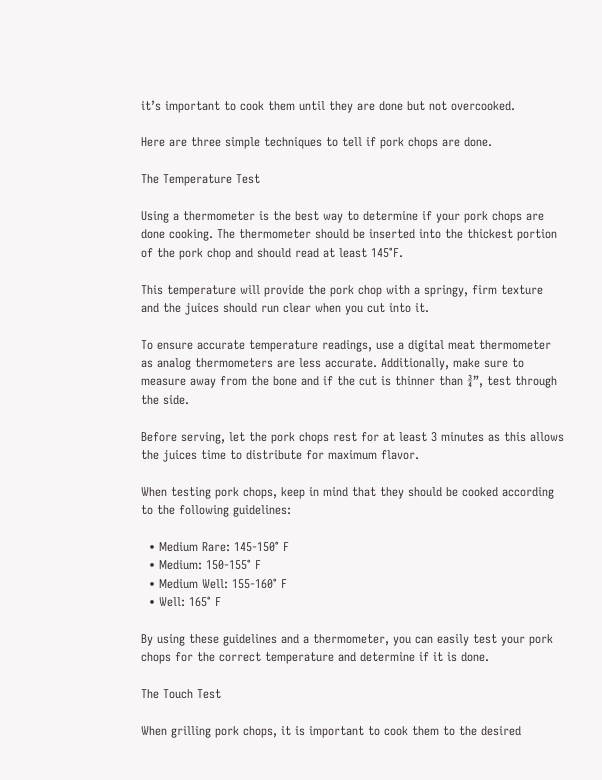it’s important to cook them until they are done but not overcooked.

Here are three simple techniques to tell if pork chops are done.

The Temperature Test

Using a thermometer is the best way to determine if your pork chops are done cooking. The thermometer should be inserted into the thickest portion of the pork chop and should read at least 145°F.

This temperature will provide the pork chop with a springy, firm texture and the juices should run clear when you cut into it.

To ensure accurate temperature readings, use a digital meat thermometer as analog thermometers are less accurate. Additionally, make sure to measure away from the bone and if the cut is thinner than ¾”, test through the side.

Before serving, let the pork chops rest for at least 3 minutes as this allows the juices time to distribute for maximum flavor.

When testing pork chops, keep in mind that they should be cooked according to the following guidelines:

  • Medium Rare: 145-150° F
  • Medium: 150-155° F
  • Medium Well: 155-160° F
  • Well: 165° F

By using these guidelines and a thermometer, you can easily test your pork chops for the correct temperature and determine if it is done.

The Touch Test

When grilling pork chops, it is important to cook them to the desired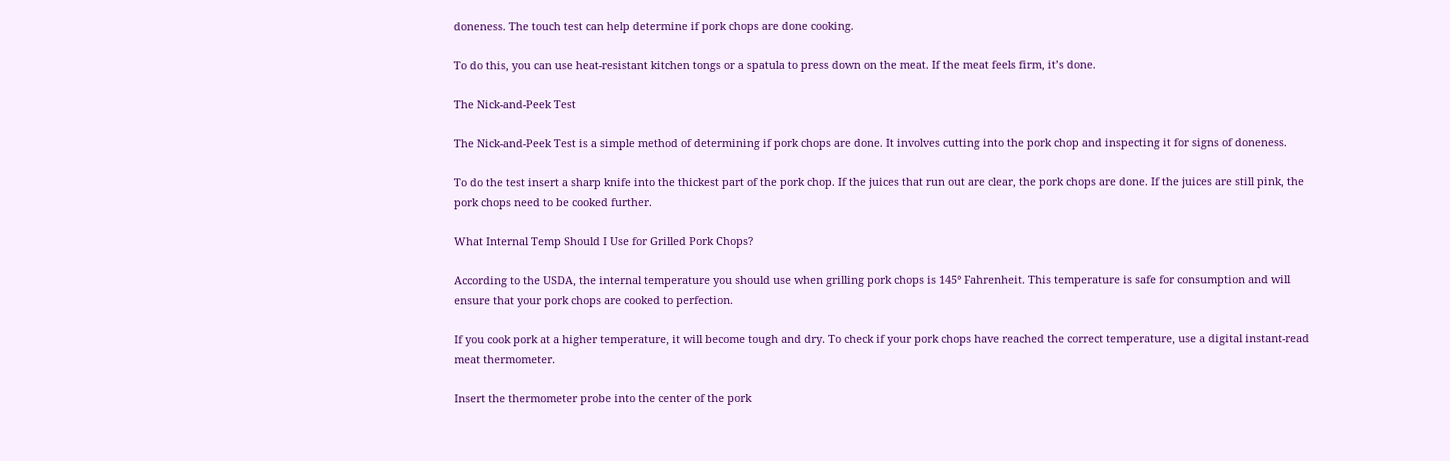doneness. The touch test can help determine if pork chops are done cooking.

To do this, you can use heat-resistant kitchen tongs or a spatula to press down on the meat. If the meat feels firm, it’s done.

The Nick-and-Peek Test

The Nick-and-Peek Test is a simple method of determining if pork chops are done. It involves cutting into the pork chop and inspecting it for signs of doneness.

To do the test insert a sharp knife into the thickest part of the pork chop. If the juices that run out are clear, the pork chops are done. If the juices are still pink, the pork chops need to be cooked further.

What Internal Temp Should I Use for Grilled Pork Chops?

According to the USDA, the internal temperature you should use when grilling pork chops is 145° Fahrenheit. This temperature is safe for consumption and will ensure that your pork chops are cooked to perfection.

If you cook pork at a higher temperature, it will become tough and dry. To check if your pork chops have reached the correct temperature, use a digital instant-read meat thermometer.

Insert the thermometer probe into the center of the pork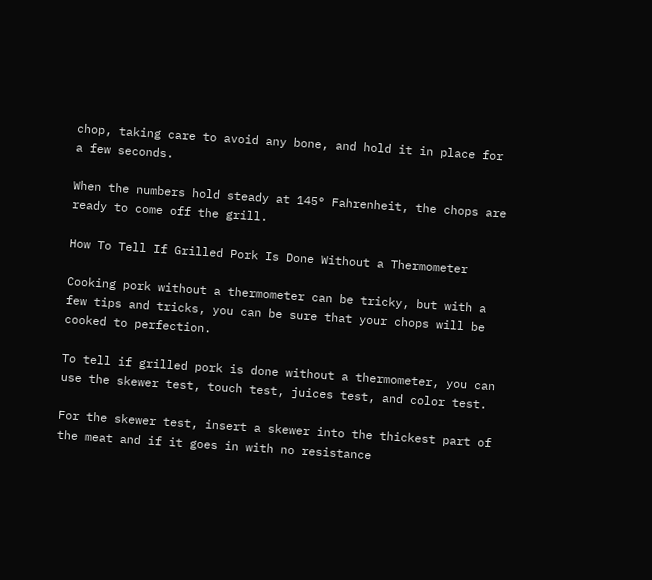chop, taking care to avoid any bone, and hold it in place for a few seconds.

When the numbers hold steady at 145° Fahrenheit, the chops are ready to come off the grill.

How To Tell If Grilled Pork Is Done Without a Thermometer

Cooking pork without a thermometer can be tricky, but with a few tips and tricks, you can be sure that your chops will be cooked to perfection.

To tell if grilled pork is done without a thermometer, you can use the skewer test, touch test, juices test, and color test.

For the skewer test, insert a skewer into the thickest part of the meat and if it goes in with no resistance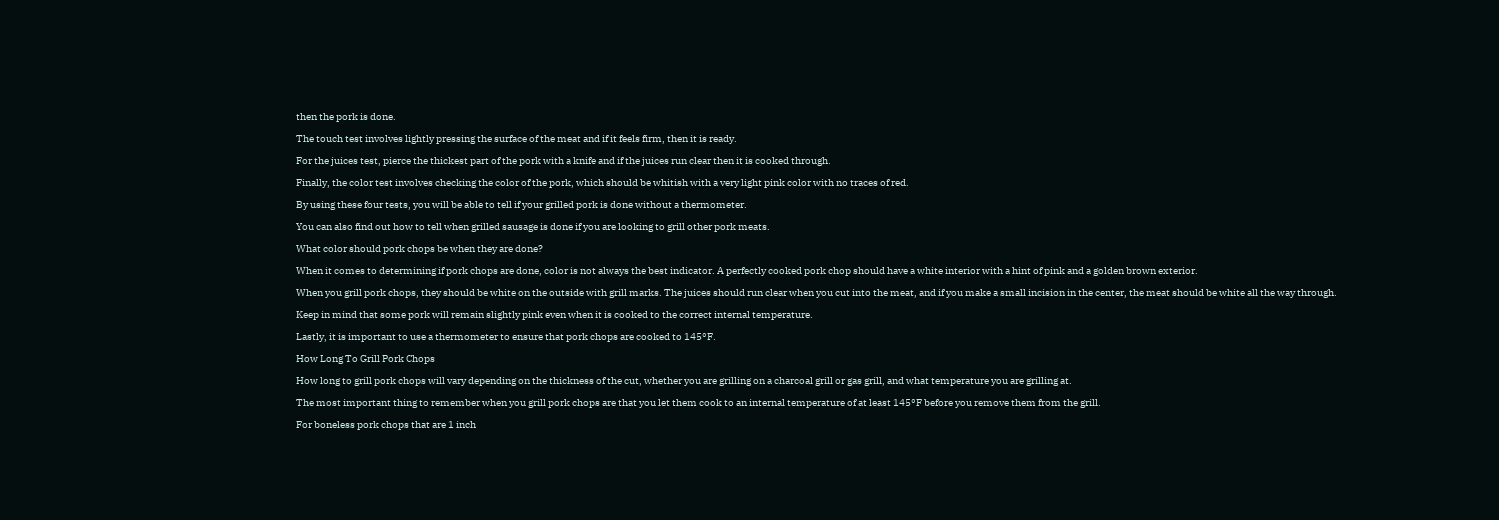then the pork is done.

The touch test involves lightly pressing the surface of the meat and if it feels firm, then it is ready.

For the juices test, pierce the thickest part of the pork with a knife and if the juices run clear then it is cooked through.

Finally, the color test involves checking the color of the pork, which should be whitish with a very light pink color with no traces of red.

By using these four tests, you will be able to tell if your grilled pork is done without a thermometer.

You can also find out how to tell when grilled sausage is done if you are looking to grill other pork meats.

What color should pork chops be when they are done?

When it comes to determining if pork chops are done, color is not always the best indicator. A perfectly cooked pork chop should have a white interior with a hint of pink and a golden brown exterior.

When you grill pork chops, they should be white on the outside with grill marks. The juices should run clear when you cut into the meat, and if you make a small incision in the center, the meat should be white all the way through.

Keep in mind that some pork will remain slightly pink even when it is cooked to the correct internal temperature.

Lastly, it is important to use a thermometer to ensure that pork chops are cooked to 145°F.

How Long To Grill Pork Chops

How long to grill pork chops will vary depending on the thickness of the cut, whether you are grilling on a charcoal grill or gas grill, and what temperature you are grilling at.

The most important thing to remember when you grill pork chops are that you let them cook to an internal temperature of at least 145°F before you remove them from the grill.

For boneless pork chops that are 1 inch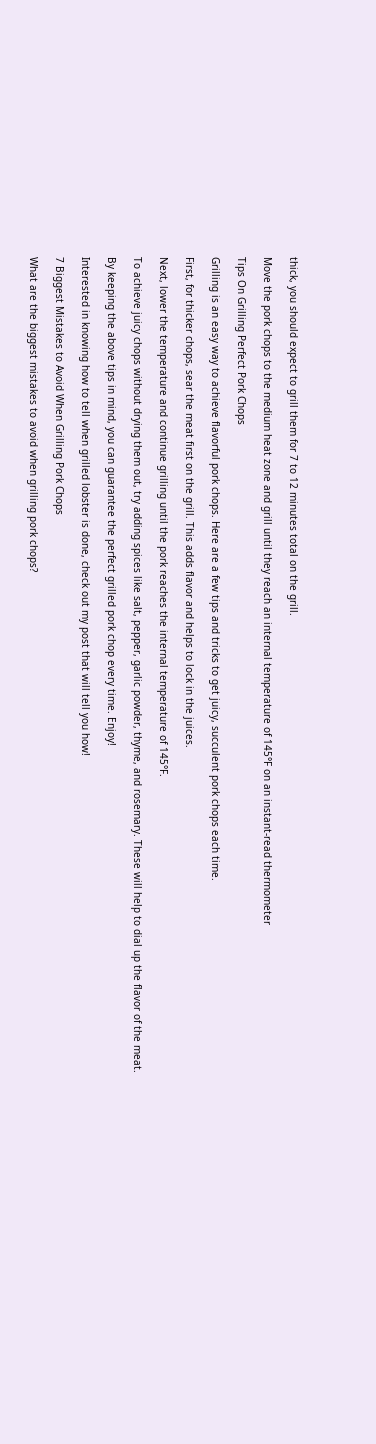thick, you should expect to grill them for 7 to 12 minutes total on the grill.

Move the pork chops to the medium heat zone and grill until they reach an internal temperature of 145°F on an instant-read thermometer

Tips On Grilling Perfect Pork Chops

Grilling is an easy way to achieve flavorful pork chops. Here are a few tips and tricks to get juicy, succulent pork chops each time.

First, for thicker chops, sear the meat first on the grill. This adds flavor and helps to lock in the juices.

Next, lower the temperature and continue grilling until the pork reaches the internal temperature of 145°F.

To achieve juicy chops without drying them out, try adding spices like salt, pepper, garlic powder, thyme, and rosemary. These will help to dial up the flavor of the meat.

By keeping the above tips in mind, you can guarantee the perfect grilled pork chop every time. Enjoy!

Interested in knowing how to tell when grilled lobster is done, check out my post that will tell you how!

7 Biggest Mistakes to Avoid When Grilling Pork Chops

What are the biggest mistakes to avoid when grilling pork chops?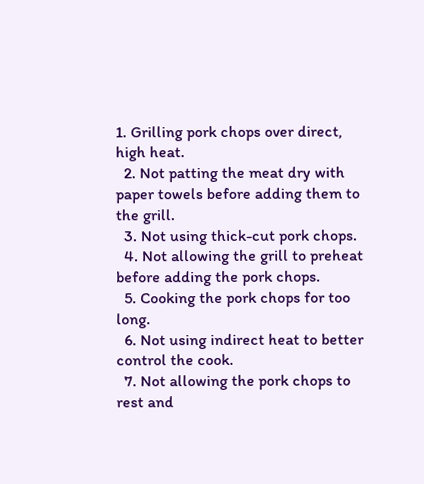1. Grilling pork chops over direct, high heat.
  2. Not patting the meat dry with paper towels before adding them to the grill.
  3. Not using thick-cut pork chops.
  4. Not allowing the grill to preheat before adding the pork chops.
  5. Cooking the pork chops for too long.
  6. Not using indirect heat to better control the cook.
  7. Not allowing the pork chops to rest and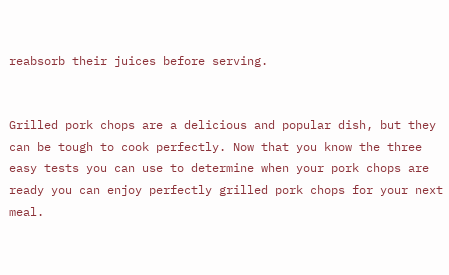reabsorb their juices before serving.


Grilled pork chops are a delicious and popular dish, but they can be tough to cook perfectly. Now that you know the three easy tests you can use to determine when your pork chops are ready you can enjoy perfectly grilled pork chops for your next meal.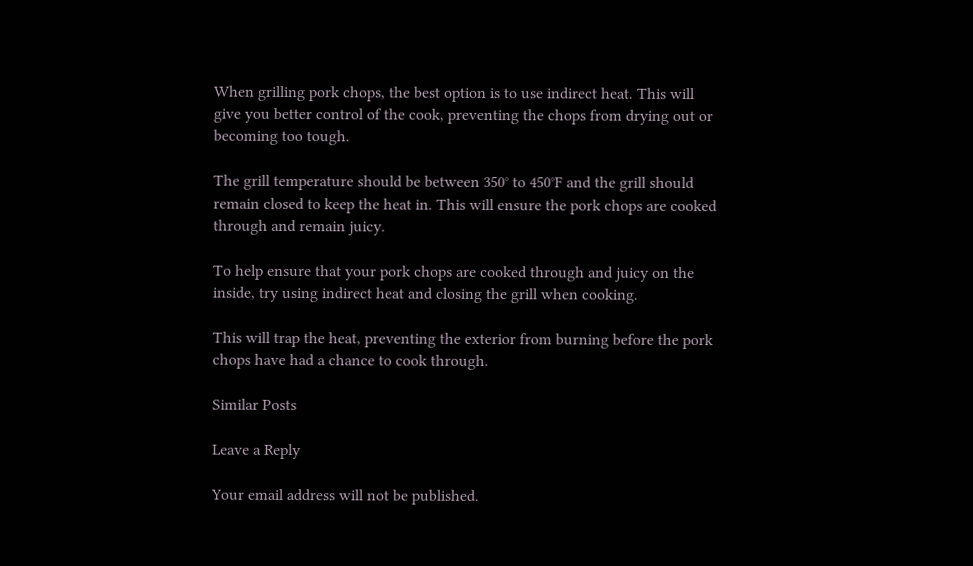When grilling pork chops, the best option is to use indirect heat. This will give you better control of the cook, preventing the chops from drying out or becoming too tough.

The grill temperature should be between 350° to 450°F and the grill should remain closed to keep the heat in. This will ensure the pork chops are cooked through and remain juicy.

To help ensure that your pork chops are cooked through and juicy on the inside, try using indirect heat and closing the grill when cooking.

This will trap the heat, preventing the exterior from burning before the pork chops have had a chance to cook through.

Similar Posts

Leave a Reply

Your email address will not be published.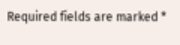Required fields are marked *